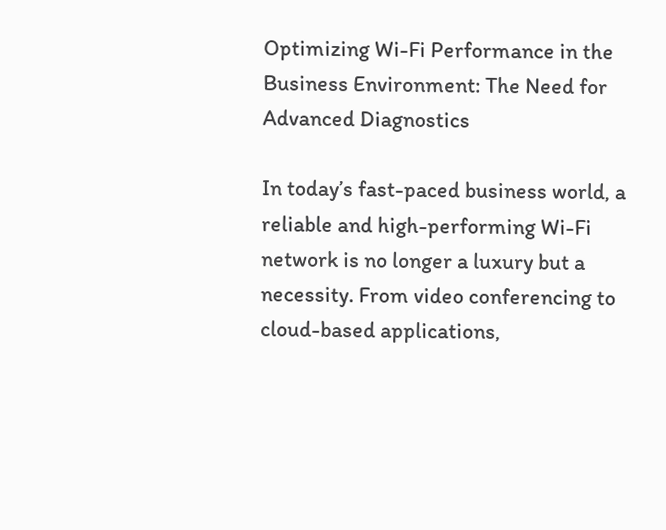Optimizing Wi-Fi Performance in the Business Environment: The Need for Advanced Diagnostics

In today’s fast-paced business world, a reliable and high-performing Wi-Fi network is no longer a luxury but a necessity. From video conferencing to cloud-based applications,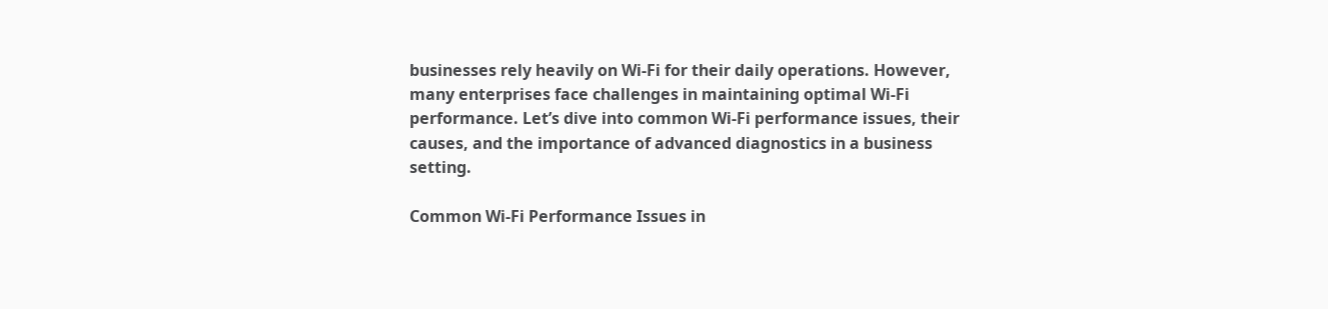businesses rely heavily on Wi-Fi for their daily operations. However, many enterprises face challenges in maintaining optimal Wi-Fi performance. Let’s dive into common Wi-Fi performance issues, their causes, and the importance of advanced diagnostics in a business setting.

Common Wi-Fi Performance Issues in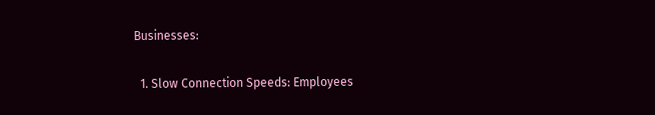Businesses:

  1. Slow Connection Speeds: Employees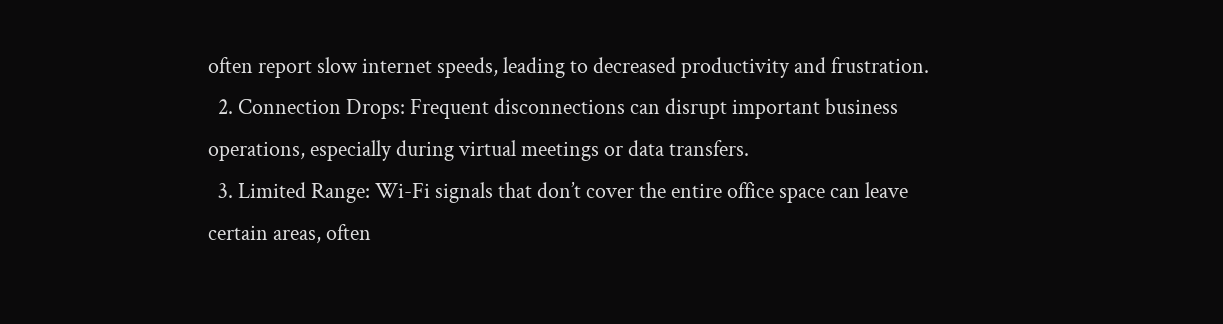often report slow internet speeds, leading to decreased productivity and frustration.
  2. Connection Drops: Frequent disconnections can disrupt important business operations, especially during virtual meetings or data transfers.
  3. Limited Range: Wi-Fi signals that don’t cover the entire office space can leave certain areas, often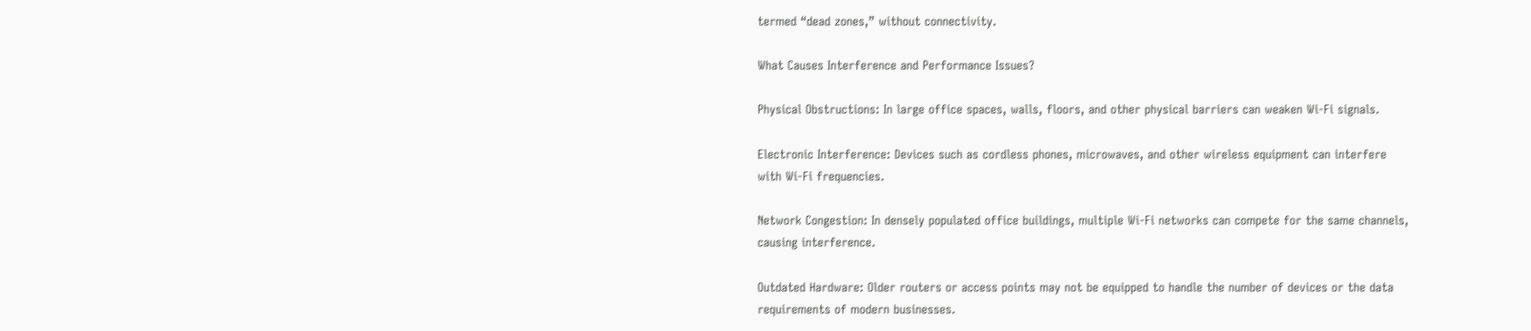termed “dead zones,” without connectivity.

What Causes Interference and Performance Issues?

Physical Obstructions: In large office spaces, walls, floors, and other physical barriers can weaken Wi-Fi signals.

Electronic Interference: Devices such as cordless phones, microwaves, and other wireless equipment can interfere with Wi-Fi frequencies.

Network Congestion: In densely populated office buildings, multiple Wi-Fi networks can compete for the same channels, causing interference.

Outdated Hardware: Older routers or access points may not be equipped to handle the number of devices or the data requirements of modern businesses.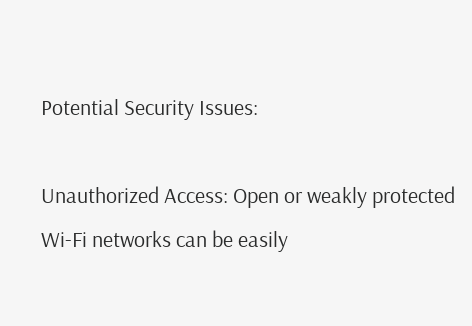Potential Security Issues:

Unauthorized Access: Open or weakly protected Wi-Fi networks can be easily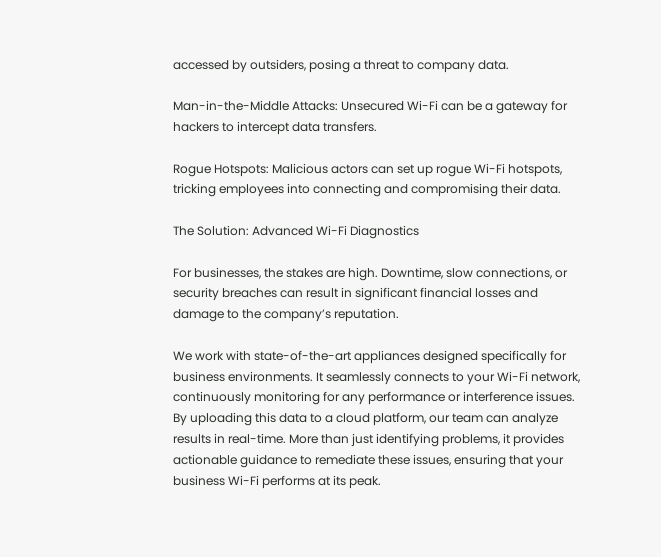accessed by outsiders, posing a threat to company data.

Man-in-the-Middle Attacks: Unsecured Wi-Fi can be a gateway for hackers to intercept data transfers.

Rogue Hotspots: Malicious actors can set up rogue Wi-Fi hotspots, tricking employees into connecting and compromising their data.

The Solution: Advanced Wi-Fi Diagnostics

For businesses, the stakes are high. Downtime, slow connections, or security breaches can result in significant financial losses and damage to the company’s reputation.

We work with state-of-the-art appliances designed specifically for business environments. It seamlessly connects to your Wi-Fi network, continuously monitoring for any performance or interference issues. By uploading this data to a cloud platform, our team can analyze results in real-time. More than just identifying problems, it provides actionable guidance to remediate these issues, ensuring that your business Wi-Fi performs at its peak.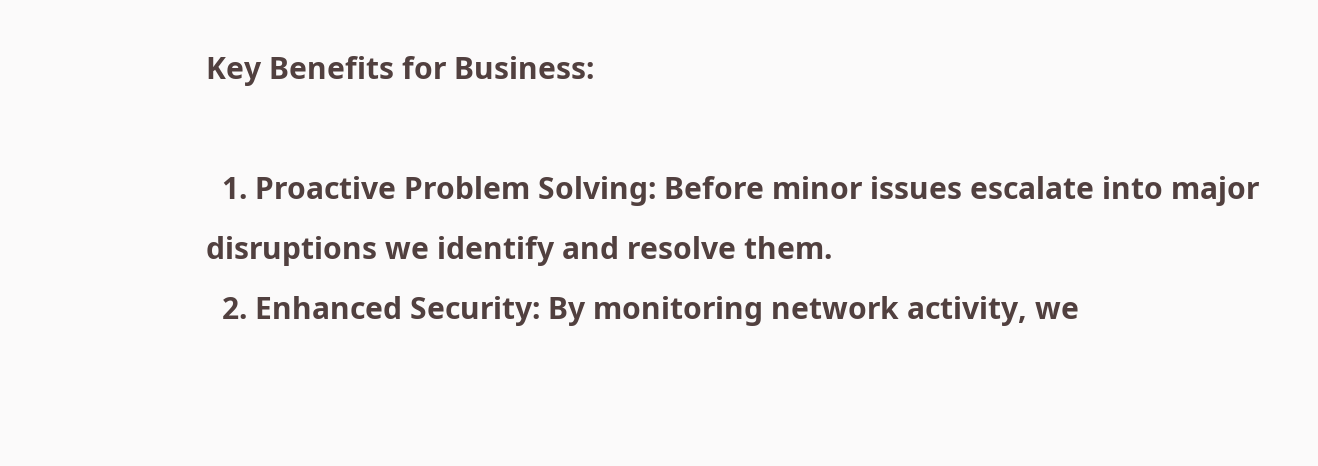Key Benefits for Business:

  1. Proactive Problem Solving: Before minor issues escalate into major disruptions we identify and resolve them.
  2. Enhanced Security: By monitoring network activity, we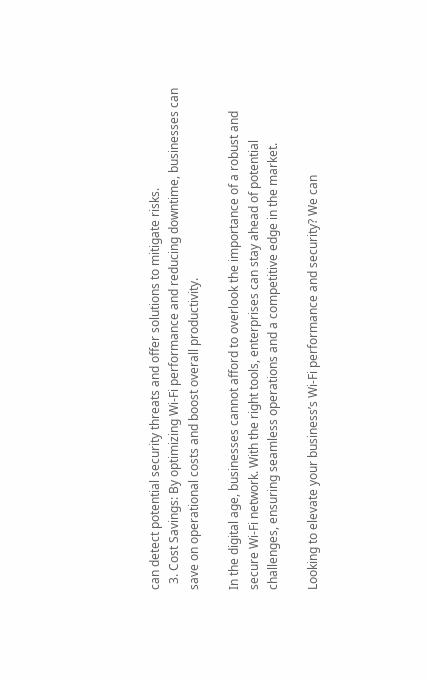can detect potential security threats and offer solutions to mitigate risks.
  3. Cost Savings: By optimizing Wi-Fi performance and reducing downtime, businesses can save on operational costs and boost overall productivity.

In the digital age, businesses cannot afford to overlook the importance of a robust and secure Wi-Fi network. With the right tools, enterprises can stay ahead of potential challenges, ensuring seamless operations and a competitive edge in the market.

Looking to elevate your business’s Wi-Fi performance and security? We can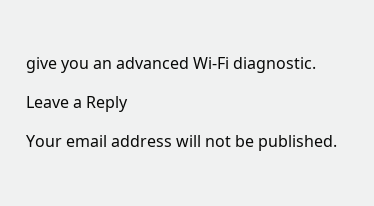give you an advanced Wi-Fi diagnostic.

Leave a Reply

Your email address will not be published.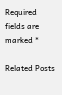Required fields are marked *

Related Posts